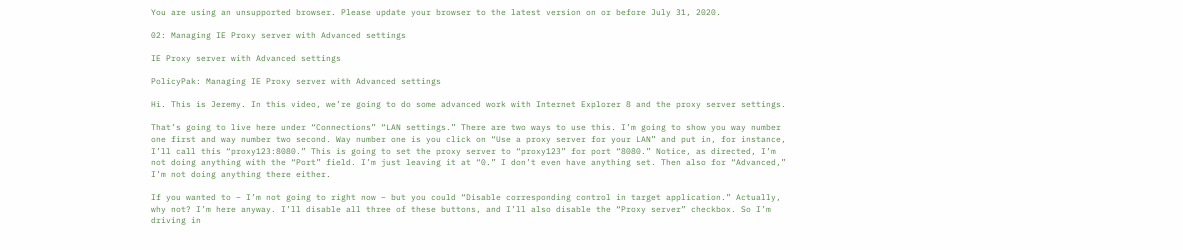You are using an unsupported browser. Please update your browser to the latest version on or before July 31, 2020.

02: Managing IE Proxy server with Advanced settings

IE Proxy server with Advanced settings

PolicyPak: Managing IE Proxy server with Advanced settings

Hi. This is Jeremy. In this video, we’re going to do some advanced work with Internet Explorer 8 and the proxy server settings.

That’s going to live here under “Connections” “LAN settings.” There are two ways to use this. I’m going to show you way number one first and way number two second. Way number one is you click on “Use a proxy server for your LAN” and put in, for instance, I’ll call this “proxy123:8080.” This is going to set the proxy server to “proxy123” for port “8080.” Notice, as directed, I’m not doing anything with the “Port” field. I’m just leaving it at “0.” I don’t even have anything set. Then also for “Advanced,” I’m not doing anything there either.

If you wanted to – I’m not going to right now – but you could “Disable corresponding control in target application.” Actually, why not? I’m here anyway. I’ll disable all three of these buttons, and I’ll also disable the “Proxy server” checkbox. So I’m driving in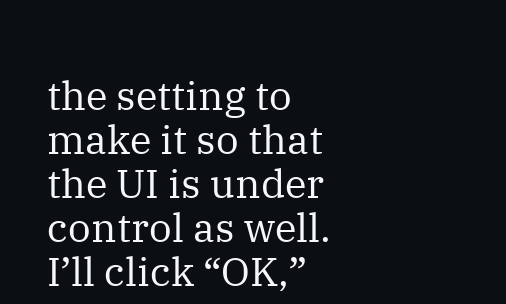the setting to make it so that the UI is under control as well. I’ll click “OK,”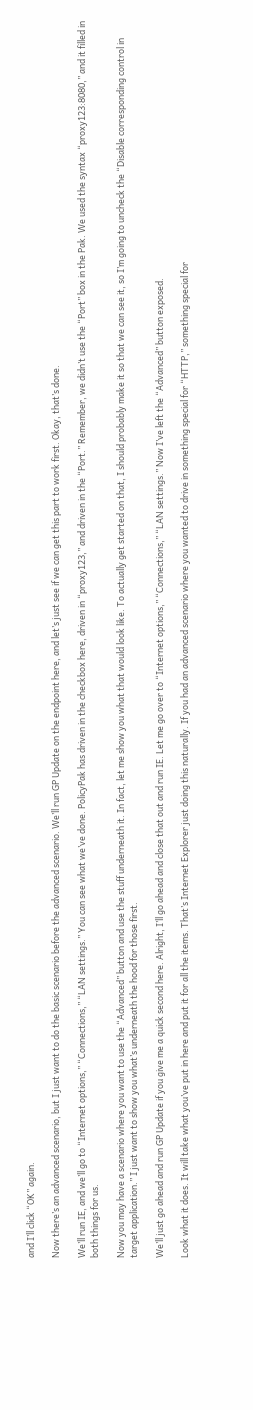and I’ll click “OK” again.

Now there’s an advanced scenario, but I just want to do the basic scenario before the advanced scenario. We’ll run GP Update on the endpoint here, and let’s just see if we can get this part to work first. Okay, that’s done.

We’ll run IE, and we’ll go to “Internet options,” “Connections,” “LAN settings.” You can see what we’ve done. PolicyPak has driven in the checkbox here, driven in “proxy123,” and driven in the “Port.” Remember, we didn’t use the “Port” box in the Pak. We used the syntax “proxy123:8080,” and it filled in both things for us.

Now you may have a scenario where you want to use the “Advanced” button and use the stuff underneath it. In fact, let me show you what that would look like. To actually get started on that, I should probably make it so that we can see it, so I’m going to uncheck the “Disable corresponding control in target application.” I just want to show you what’s underneath the hood for those first.

We’ll just go ahead and run GP Update if you give me a quick second here. Alright, I’ll go ahead and close that out and run IE. Let me go over to “Internet options,” “Connections,” “LAN settings.” Now I’ve left the “Advanced” button exposed.

Look what it does. It will take what you’ve put in here and put it for all the items. That’s Internet Explorer just doing this naturally. If you had an advanced scenario where you wanted to drive in something special for “HTTP,” something special for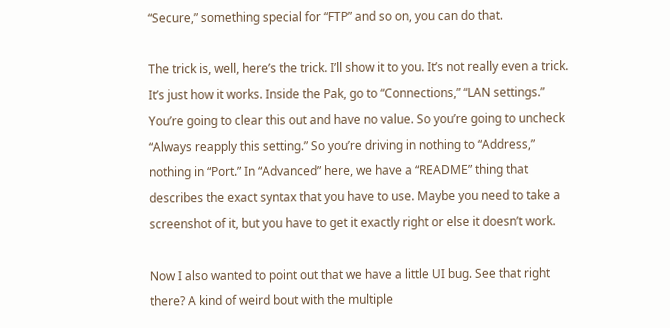“Secure,” something special for “FTP” and so on, you can do that.

The trick is, well, here’s the trick. I’ll show it to you. It’s not really even a trick. It’s just how it works. Inside the Pak, go to “Connections,” “LAN settings.” You’re going to clear this out and have no value. So you’re going to uncheck “Always reapply this setting.” So you’re driving in nothing to “Address,” nothing in “Port.” In “Advanced” here, we have a “README” thing that describes the exact syntax that you have to use. Maybe you need to take a screenshot of it, but you have to get it exactly right or else it doesn’t work.

Now I also wanted to point out that we have a little UI bug. See that right there? A kind of weird bout with the multiple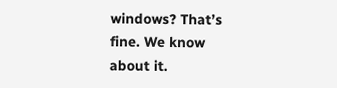windows? That’s fine. We know about it.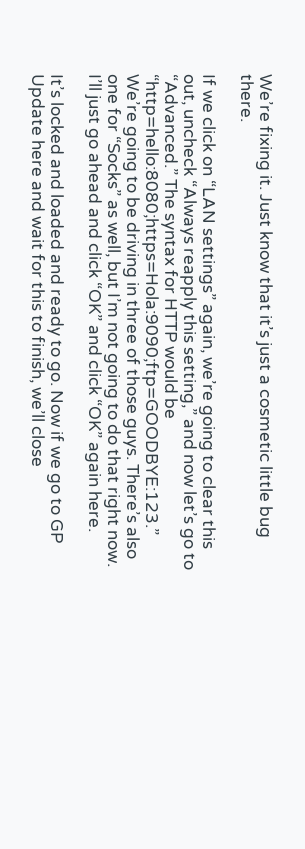We’re fixing it. Just know that it’s just a cosmetic little bug there.

If we click on “LAN settings” again, we’re going to clear this out, uncheck “Always reapply this setting,” and now let’s go to “Advanced.” The syntax for HTTP would be “http=hello:8080;https=Hola:9090;ftp=GOODBYE:123.” We’re going to be driving in three of those guys. There’s also one for “Socks” as well, but I’m not going to do that right now. I’ll just go ahead and click “OK” and click “OK” again here.

It’s locked and loaded and ready to go. Now if we go to GP Update here and wait for this to finish, we’ll close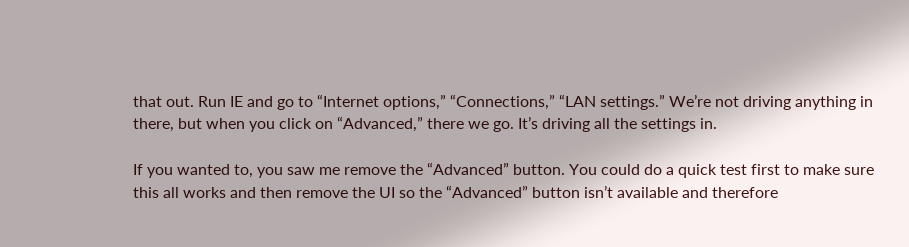that out. Run IE and go to “Internet options,” “Connections,” “LAN settings.” We’re not driving anything in there, but when you click on “Advanced,” there we go. It’s driving all the settings in.

If you wanted to, you saw me remove the “Advanced” button. You could do a quick test first to make sure this all works and then remove the UI so the “Advanced” button isn’t available and therefore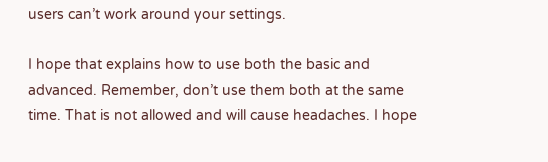users can’t work around your settings.

I hope that explains how to use both the basic and advanced. Remember, don’t use them both at the same time. That is not allowed and will cause headaches. I hope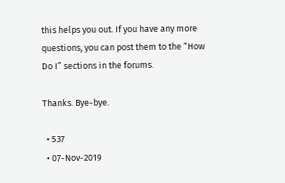this helps you out. If you have any more questions, you can post them to the “How Do I” sections in the forums.

Thanks. Bye-bye.

  • 537
  • 07-Nov-2019